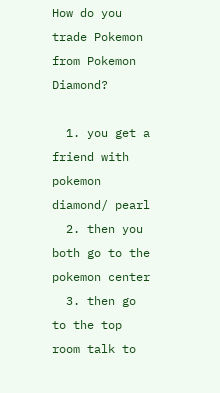How do you trade Pokemon from Pokemon Diamond?

  1. you get a friend with pokemon diamond/ pearl
  2. then you both go to the pokemon center
  3. then go to the top room talk to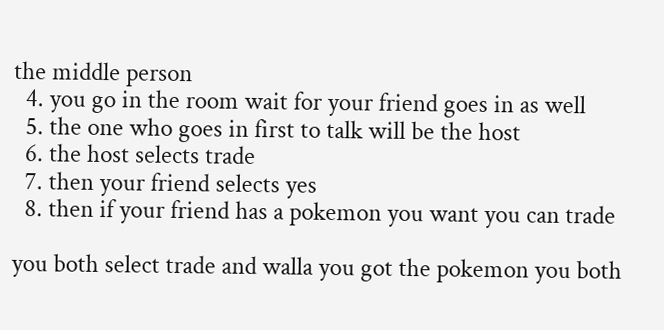the middle person
  4. you go in the room wait for your friend goes in as well
  5. the one who goes in first to talk will be the host
  6. the host selects trade
  7. then your friend selects yes
  8. then if your friend has a pokemon you want you can trade

you both select trade and walla you got the pokemon you both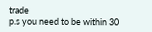trade
p.s you need to be within 30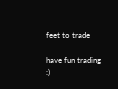feet to trade

have fun trading :)